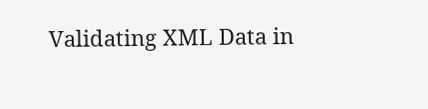Validating XML Data in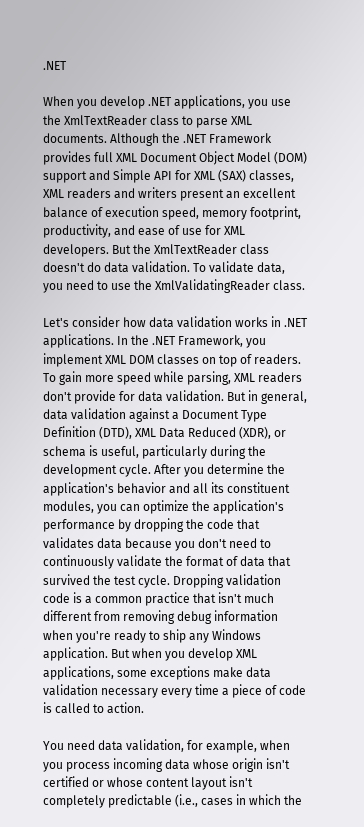.NET

When you develop .NET applications, you use the XmlTextReader class to parse XML documents. Although the .NET Framework provides full XML Document Object Model (DOM) support and Simple API for XML (SAX) classes, XML readers and writers present an excellent balance of execution speed, memory footprint, productivity, and ease of use for XML developers. But the XmlTextReader class doesn't do data validation. To validate data, you need to use the XmlValidatingReader class.

Let's consider how data validation works in .NET applications. In the .NET Framework, you implement XML DOM classes on top of readers. To gain more speed while parsing, XML readers don't provide for data validation. But in general, data validation against a Document Type Definition (DTD), XML Data Reduced (XDR), or schema is useful, particularly during the development cycle. After you determine the application's behavior and all its constituent modules, you can optimize the application's performance by dropping the code that validates data because you don't need to continuously validate the format of data that survived the test cycle. Dropping validation code is a common practice that isn't much different from removing debug information when you're ready to ship any Windows application. But when you develop XML applications, some exceptions make data validation necessary every time a piece of code is called to action.

You need data validation, for example, when you process incoming data whose origin isn't certified or whose content layout isn't completely predictable (i.e., cases in which the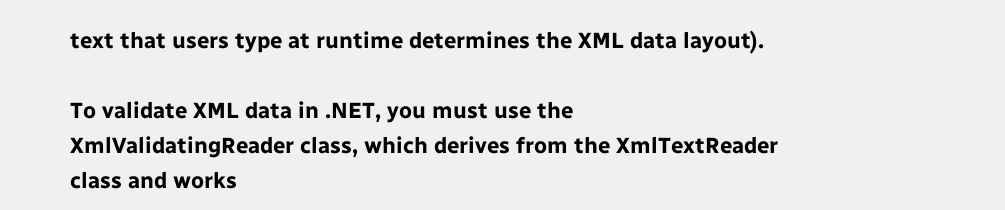text that users type at runtime determines the XML data layout).

To validate XML data in .NET, you must use the XmlValidatingReader class, which derives from the XmlTextReader class and works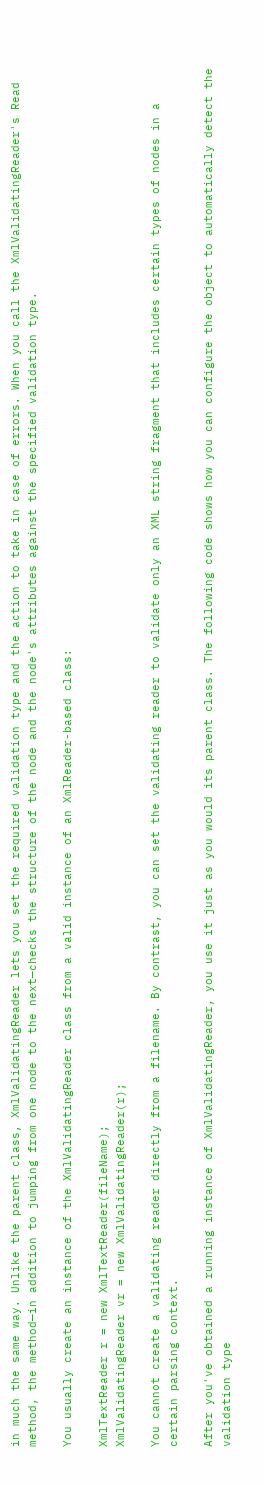in much the same way. Unlike the parent class, XmlValidatingReader lets you set the required validation type and the action to take in case of errors. When you call the XmlValidatingReader's Read method, the method—in addition to jumping from one node to the next—checks the structure of the node and the node's attributes against the specified validation type.

You usually create an instance of the XmlValidatingReader class from a valid instance of an XmlReader-based class:

XmlTextReader r = new XmlTextReader(fileName);
XmlValidatingReader vr = new XmlValidatingReader(r);

You cannot create a validating reader directly from a filename. By contrast, you can set the validating reader to validate only an XML string fragment that includes certain types of nodes in a certain parsing context.

After you've obtained a running instance of XmlValidatingReader, you use it just as you would its parent class. The following code shows how you can configure the object to automatically detect the validation type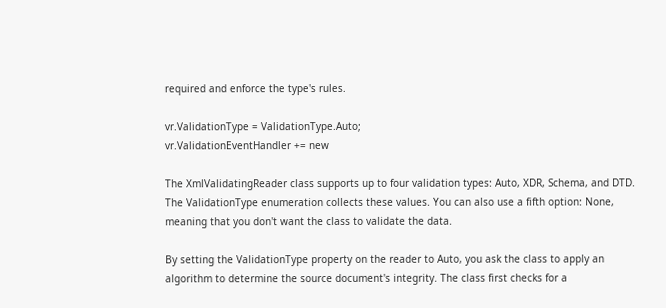required and enforce the type's rules.

vr.ValidationType = ValidationType.Auto;
vr.ValidationEventHandler += new

The XmlValidatingReader class supports up to four validation types: Auto, XDR, Schema, and DTD. The ValidationType enumeration collects these values. You can also use a fifth option: None, meaning that you don't want the class to validate the data.

By setting the ValidationType property on the reader to Auto, you ask the class to apply an algorithm to determine the source document's integrity. The class first checks for a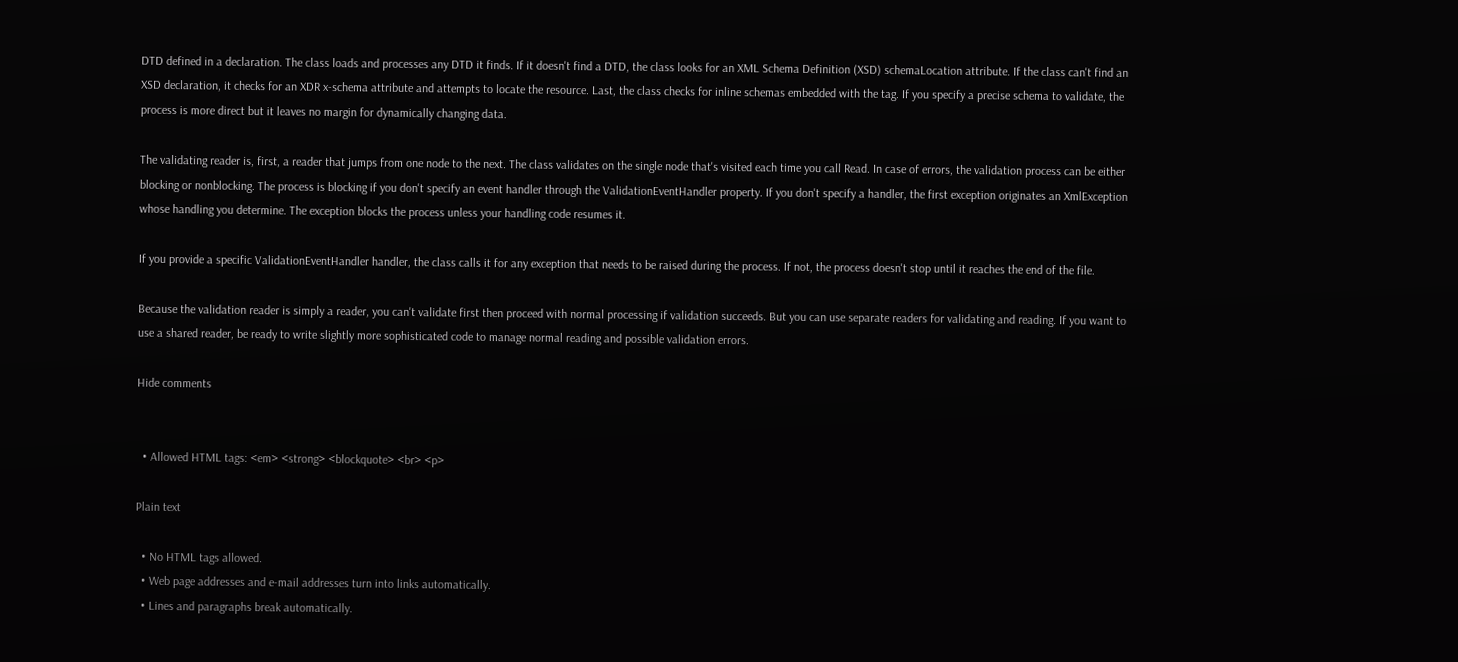DTD defined in a declaration. The class loads and processes any DTD it finds. If it doesn't find a DTD, the class looks for an XML Schema Definition (XSD) schemaLocation attribute. If the class can't find an XSD declaration, it checks for an XDR x-schema attribute and attempts to locate the resource. Last, the class checks for inline schemas embedded with the tag. If you specify a precise schema to validate, the process is more direct but it leaves no margin for dynamically changing data.

The validating reader is, first, a reader that jumps from one node to the next. The class validates on the single node that's visited each time you call Read. In case of errors, the validation process can be either blocking or nonblocking. The process is blocking if you don't specify an event handler through the ValidationEventHandler property. If you don't specify a handler, the first exception originates an XmlException whose handling you determine. The exception blocks the process unless your handling code resumes it.

If you provide a specific ValidationEventHandler handler, the class calls it for any exception that needs to be raised during the process. If not, the process doesn't stop until it reaches the end of the file.

Because the validation reader is simply a reader, you can't validate first then proceed with normal processing if validation succeeds. But you can use separate readers for validating and reading. If you want to use a shared reader, be ready to write slightly more sophisticated code to manage normal reading and possible validation errors.

Hide comments


  • Allowed HTML tags: <em> <strong> <blockquote> <br> <p>

Plain text

  • No HTML tags allowed.
  • Web page addresses and e-mail addresses turn into links automatically.
  • Lines and paragraphs break automatically.